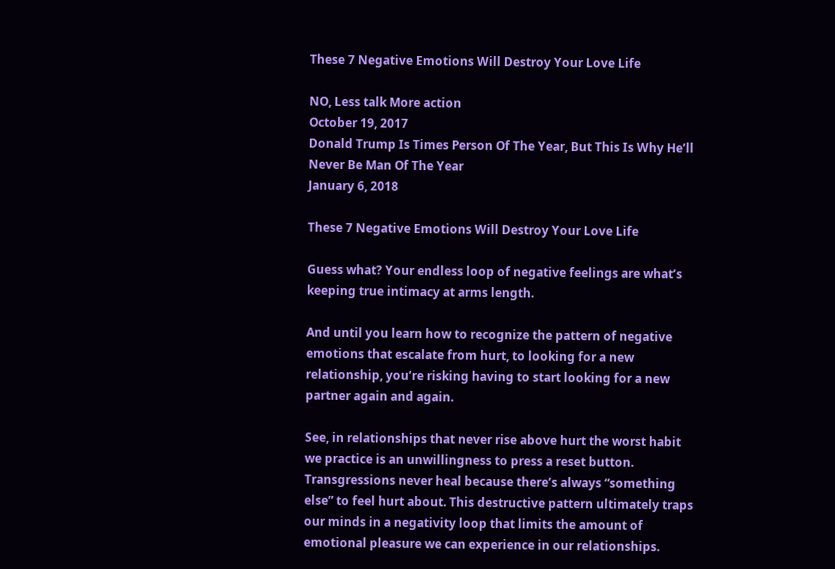These 7 Negative Emotions Will Destroy Your Love Life

NO, Less talk More action
October 19, 2017
Donald Trump Is Times Person Of The Year, But This Is Why He’ll Never Be Man Of The Year
January 6, 2018

These 7 Negative Emotions Will Destroy Your Love Life

Guess what? Your endless loop of negative feelings are what’s keeping true intimacy at arms length.

And until you learn how to recognize the pattern of negative emotions that escalate from hurt, to looking for a new relationship, you’re risking having to start looking for a new partner again and again.

See, in relationships that never rise above hurt the worst habit we practice is an unwillingness to press a reset button.  Transgressions never heal because there’s always “something else” to feel hurt about. This destructive pattern ultimately traps our minds in a negativity loop that limits the amount of emotional pleasure we can experience in our relationships.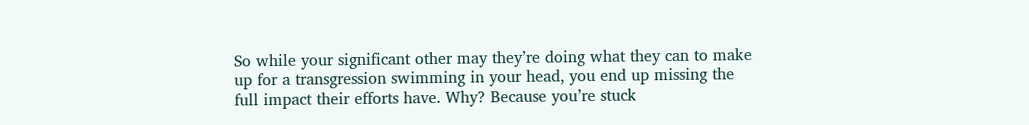So while your significant other may they’re doing what they can to make up for a transgression swimming in your head, you end up missing the full impact their efforts have. Why? Because you’re stuck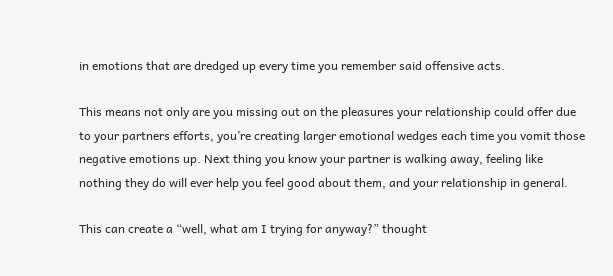in emotions that are dredged up every time you remember said offensive acts.

This means not only are you missing out on the pleasures your relationship could offer due to your partners efforts, you’re creating larger emotional wedges each time you vomit those negative emotions up. Next thing you know your partner is walking away, feeling like nothing they do will ever help you feel good about them, and your relationship in general.

This can create a “well, what am I trying for anyway?” thought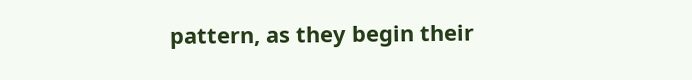pattern, as they begin their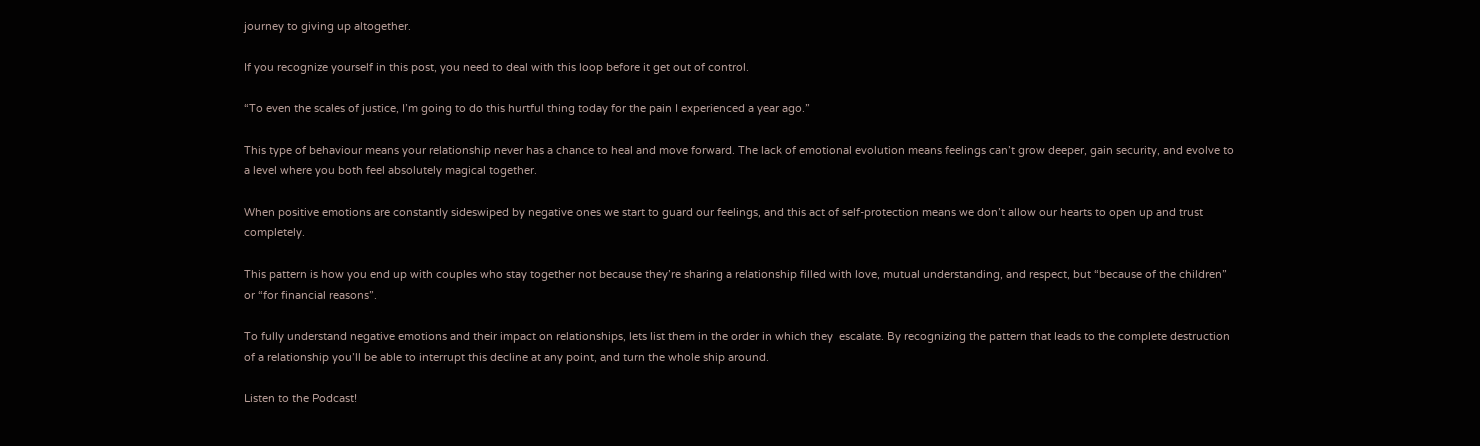journey to giving up altogether.

If you recognize yourself in this post, you need to deal with this loop before it get out of control.

“To even the scales of justice, I’m going to do this hurtful thing today for the pain I experienced a year ago.”

This type of behaviour means your relationship never has a chance to heal and move forward. The lack of emotional evolution means feelings can’t grow deeper, gain security, and evolve to a level where you both feel absolutely magical together.

When positive emotions are constantly sideswiped by negative ones we start to guard our feelings, and this act of self-protection means we don’t allow our hearts to open up and trust completely.

This pattern is how you end up with couples who stay together not because they’re sharing a relationship filled with love, mutual understanding, and respect, but “because of the children” or “for financial reasons”.

To fully understand negative emotions and their impact on relationships, lets list them in the order in which they  escalate. By recognizing the pattern that leads to the complete destruction of a relationship you’ll be able to interrupt this decline at any point, and turn the whole ship around.

Listen to the Podcast!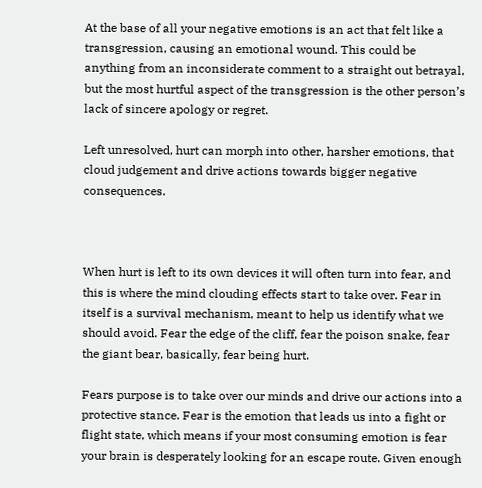At the base of all your negative emotions is an act that felt like a transgression, causing an emotional wound. This could be anything from an inconsiderate comment to a straight out betrayal, but the most hurtful aspect of the transgression is the other person’s lack of sincere apology or regret.

Left unresolved, hurt can morph into other, harsher emotions, that cloud judgement and drive actions towards bigger negative consequences.



When hurt is left to its own devices it will often turn into fear, and this is where the mind clouding effects start to take over. Fear in itself is a survival mechanism, meant to help us identify what we should avoid. Fear the edge of the cliff, fear the poison snake, fear the giant bear, basically, fear being hurt.

Fears purpose is to take over our minds and drive our actions into a protective stance. Fear is the emotion that leads us into a fight or flight state, which means if your most consuming emotion is fear your brain is desperately looking for an escape route. Given enough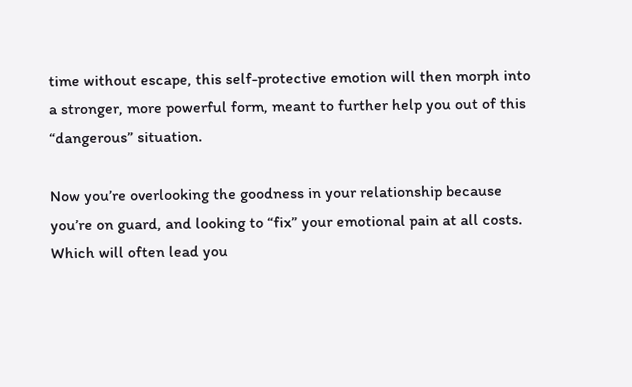time without escape, this self-protective emotion will then morph into a stronger, more powerful form, meant to further help you out of this “dangerous” situation.

Now you’re overlooking the goodness in your relationship because you’re on guard, and looking to “fix” your emotional pain at all costs. Which will often lead you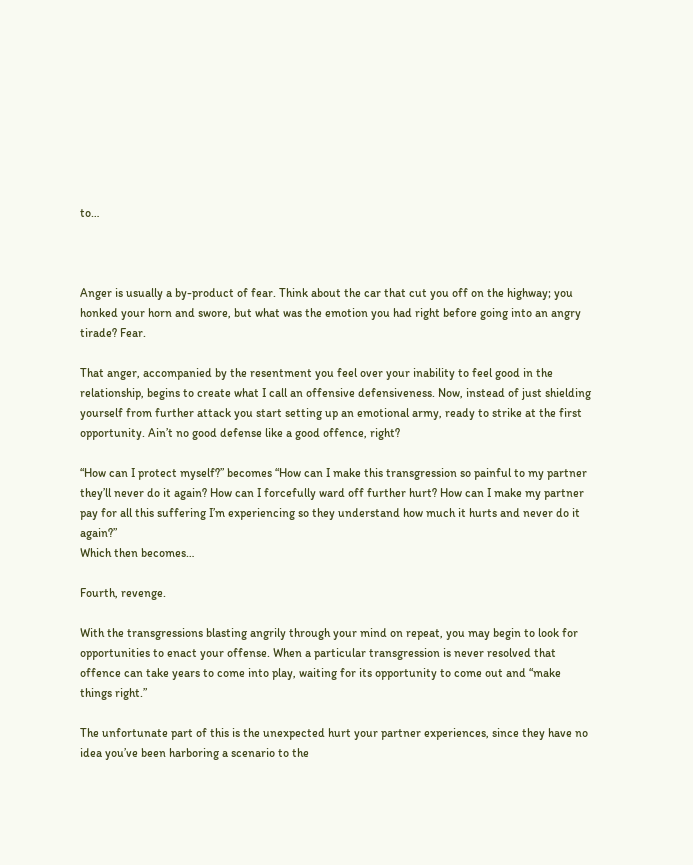to…



Anger is usually a by-product of fear. Think about the car that cut you off on the highway; you honked your horn and swore, but what was the emotion you had right before going into an angry tirade? Fear.

That anger, accompanied by the resentment you feel over your inability to feel good in the relationship, begins to create what I call an offensive defensiveness. Now, instead of just shielding yourself from further attack you start setting up an emotional army, ready to strike at the first opportunity. Ain’t no good defense like a good offence, right?

“How can I protect myself?” becomes “How can I make this transgression so painful to my partner they’ll never do it again? How can I forcefully ward off further hurt? How can I make my partner pay for all this suffering I’m experiencing so they understand how much it hurts and never do it again?”
Which then becomes…

Fourth, revenge.

With the transgressions blasting angrily through your mind on repeat, you may begin to look for opportunities to enact your offense. When a particular transgression is never resolved that offence can take years to come into play, waiting for its opportunity to come out and “make things right.”

The unfortunate part of this is the unexpected hurt your partner experiences, since they have no idea you’ve been harboring a scenario to the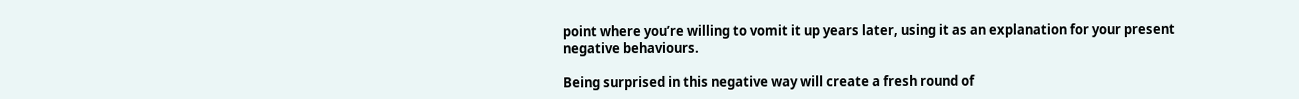point where you’re willing to vomit it up years later, using it as an explanation for your present negative behaviours.

Being surprised in this negative way will create a fresh round of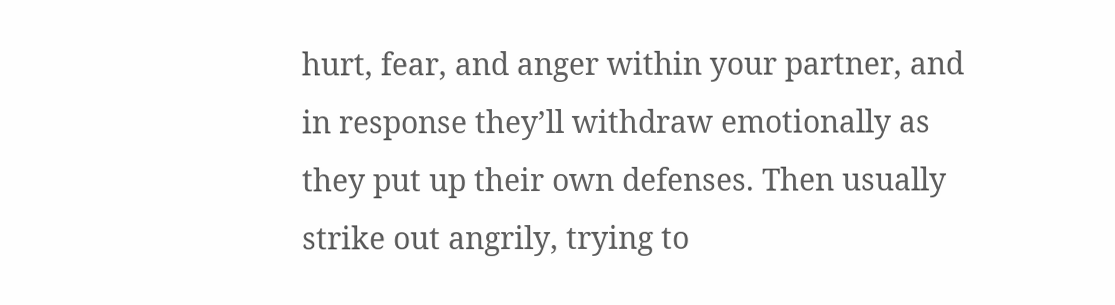hurt, fear, and anger within your partner, and in response they’ll withdraw emotionally as they put up their own defenses. Then usually strike out angrily, trying to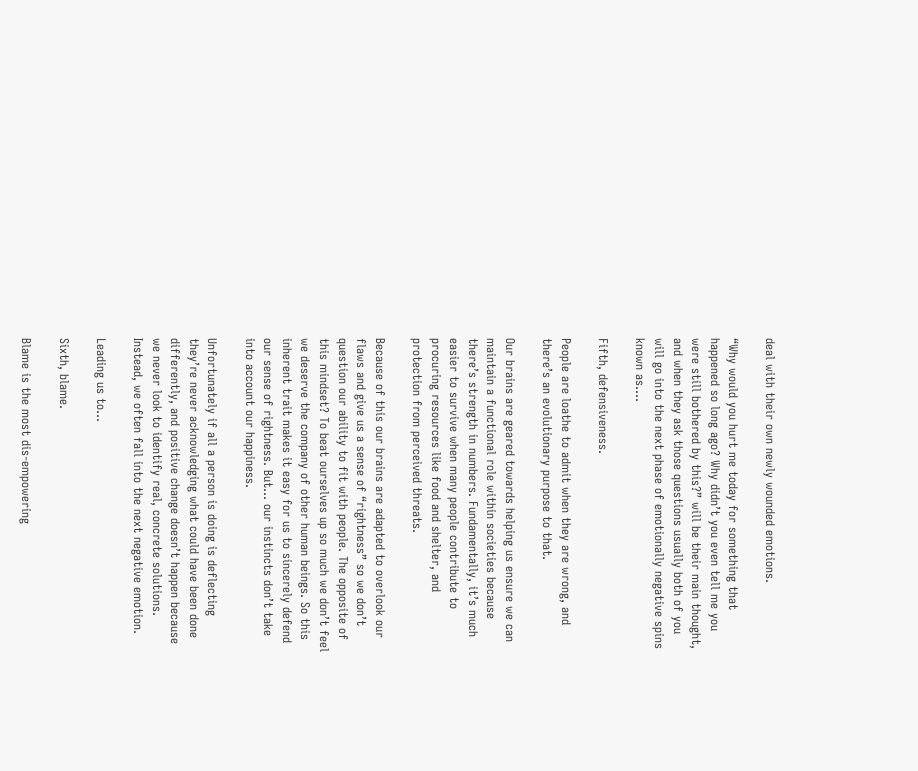deal with their own newly wounded emotions.

“Why would you hurt me today for something that happened so long ago? Why didn’t you even tell me you were still bothered by this?” will be their main thought, and when they ask those questions usually both of you will go into the next phase of emotionally negative spins known as….

Fifth, defensiveness.

People are loathe to admit when they are wrong, and there’s an evolutionary purpose to that.

Our brains are geared towards helping us ensure we can maintain a functional role within societies because there’s strength in numbers. Fundamentally, it’s much easier to survive when many people contribute to procuring resources like food and shelter, and protection from perceived threats.

Because of this our brains are adapted to overlook our flaws and give us a sense of “rightness” so we don’t question our ability to fit with people. The opposite of this mindset? To beat ourselves up so much we don’t feel we deserve the company of other human beings. So this inherent trait makes it easy for us to sincerely defend our sense of rightness. But… our instincts don’t take into account our happiness.

Unfortunately if all a person is doing is deflecting they’re never acknowledging what could have been done differently, and positive change doesn’t happen because we never look to identify real, concrete solutions. Instead, we often fall into the next negative emotion.

Leading us to…

Sixth, blame.

Blame is the most dis-empowering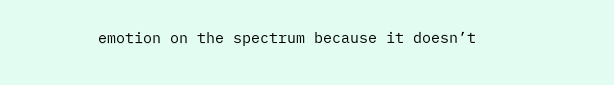emotion on the spectrum because it doesn’t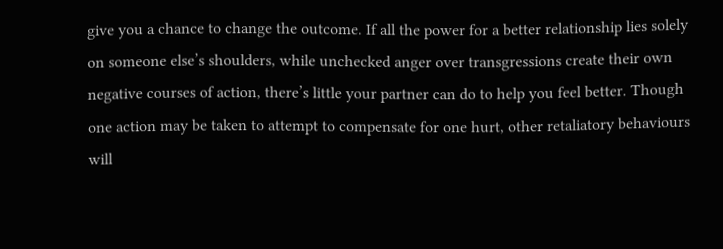give you a chance to change the outcome. If all the power for a better relationship lies solely on someone else’s shoulders, while unchecked anger over transgressions create their own negative courses of action, there’s little your partner can do to help you feel better. Though one action may be taken to attempt to compensate for one hurt, other retaliatory behaviours will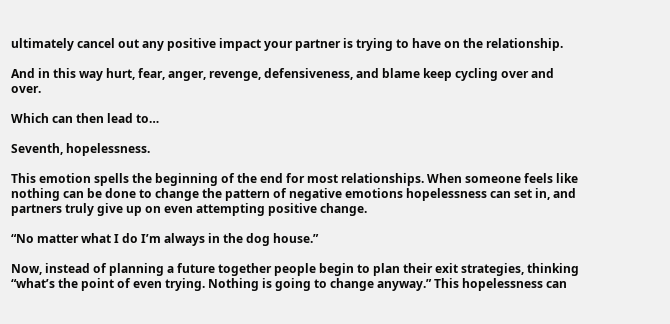ultimately cancel out any positive impact your partner is trying to have on the relationship.

And in this way hurt, fear, anger, revenge, defensiveness, and blame keep cycling over and over.

Which can then lead to…

Seventh, hopelessness.

This emotion spells the beginning of the end for most relationships. When someone feels like nothing can be done to change the pattern of negative emotions hopelessness can set in, and partners truly give up on even attempting positive change.

“No matter what I do I’m always in the dog house.”

Now, instead of planning a future together people begin to plan their exit strategies, thinking “what’s the point of even trying. Nothing is going to change anyway.” This hopelessness can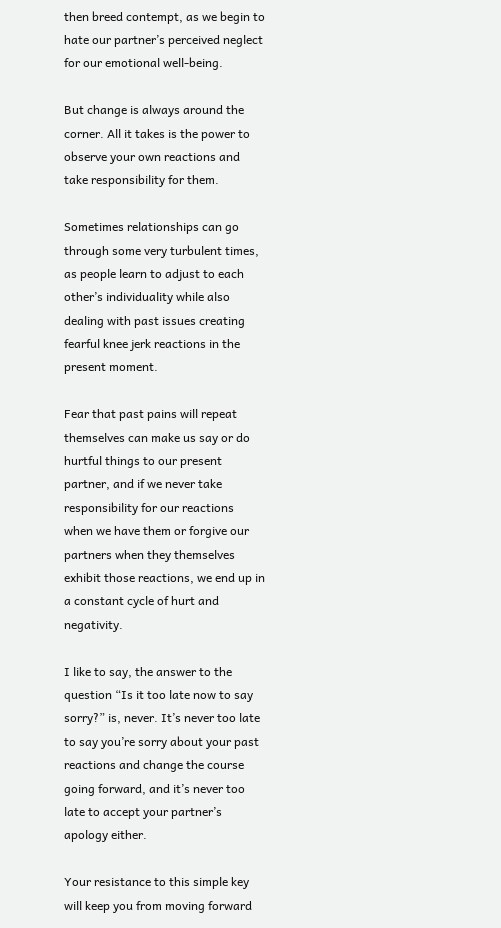then breed contempt, as we begin to hate our partner’s perceived neglect for our emotional well-being.

But change is always around the corner. All it takes is the power to observe your own reactions and take responsibility for them.

Sometimes relationships can go through some very turbulent times, as people learn to adjust to each other’s individuality while also dealing with past issues creating fearful knee jerk reactions in the present moment.

Fear that past pains will repeat themselves can make us say or do hurtful things to our present partner, and if we never take responsibility for our reactions when we have them or forgive our partners when they themselves exhibit those reactions, we end up in a constant cycle of hurt and negativity.

I like to say, the answer to the question “Is it too late now to say sorry?” is, never. It’s never too late to say you’re sorry about your past reactions and change the course going forward, and it’s never too late to accept your partner’s apology either.

Your resistance to this simple key will keep you from moving forward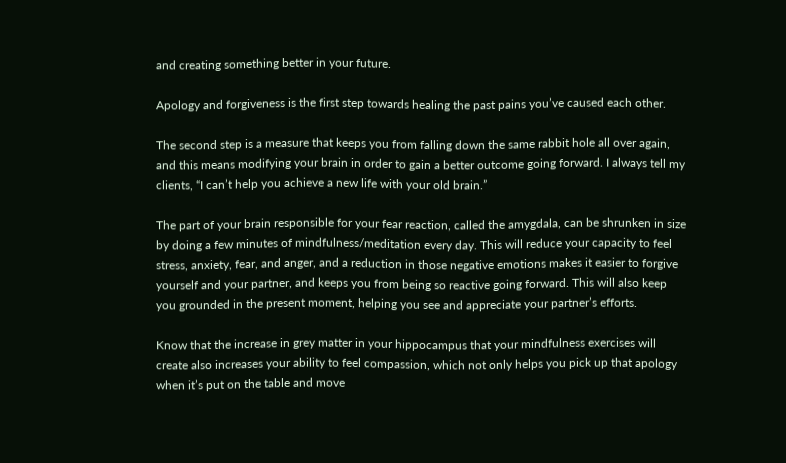and creating something better in your future.

Apology and forgiveness is the first step towards healing the past pains you’ve caused each other.

The second step is a measure that keeps you from falling down the same rabbit hole all over again, and this means modifying your brain in order to gain a better outcome going forward. I always tell my clients, “I can’t help you achieve a new life with your old brain.”

The part of your brain responsible for your fear reaction, called the amygdala, can be shrunken in size by doing a few minutes of mindfulness/meditation every day. This will reduce your capacity to feel stress, anxiety, fear, and anger, and a reduction in those negative emotions makes it easier to forgive yourself and your partner, and keeps you from being so reactive going forward. This will also keep you grounded in the present moment, helping you see and appreciate your partner’s efforts.

Know that the increase in grey matter in your hippocampus that your mindfulness exercises will create also increases your ability to feel compassion, which not only helps you pick up that apology when it’s put on the table and move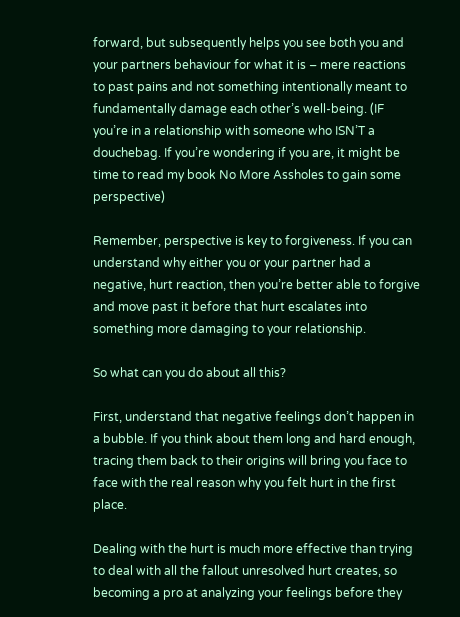forward, but subsequently helps you see both you and your partners behaviour for what it is – mere reactions to past pains and not something intentionally meant to fundamentally damage each other’s well-being. (IF you’re in a relationship with someone who ISN’T a douchebag. If you’re wondering if you are, it might be time to read my book No More Assholes to gain some perspective)

Remember, perspective is key to forgiveness. If you can understand why either you or your partner had a negative, hurt reaction, then you’re better able to forgive and move past it before that hurt escalates into something more damaging to your relationship.

So what can you do about all this?

First, understand that negative feelings don’t happen in a bubble. If you think about them long and hard enough, tracing them back to their origins will bring you face to face with the real reason why you felt hurt in the first place.

Dealing with the hurt is much more effective than trying to deal with all the fallout unresolved hurt creates, so becoming a pro at analyzing your feelings before they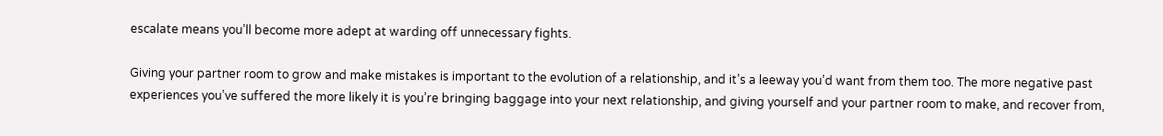escalate means you’ll become more adept at warding off unnecessary fights.

Giving your partner room to grow and make mistakes is important to the evolution of a relationship, and it’s a leeway you’d want from them too. The more negative past experiences you’ve suffered the more likely it is you’re bringing baggage into your next relationship, and giving yourself and your partner room to make, and recover from,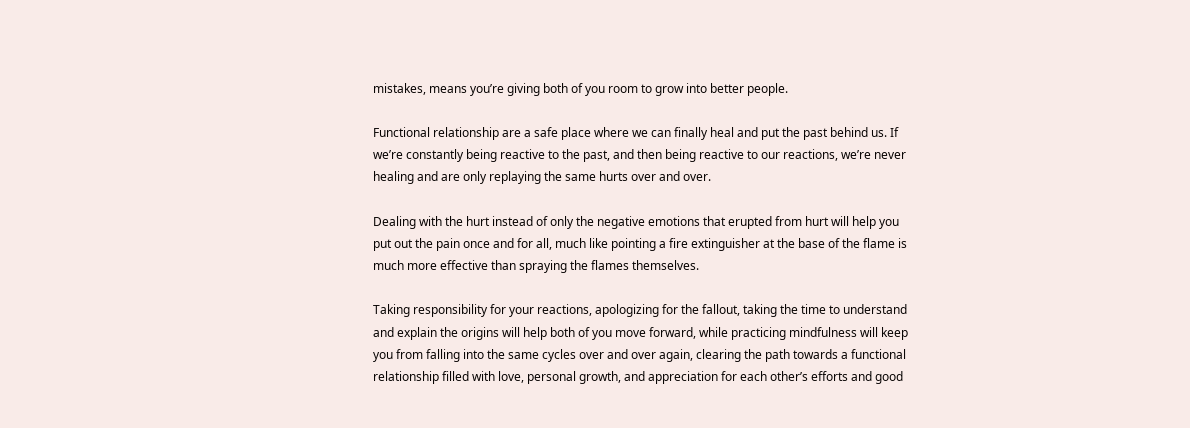mistakes, means you’re giving both of you room to grow into better people.

Functional relationship are a safe place where we can finally heal and put the past behind us. If we’re constantly being reactive to the past, and then being reactive to our reactions, we’re never healing and are only replaying the same hurts over and over.

Dealing with the hurt instead of only the negative emotions that erupted from hurt will help you put out the pain once and for all, much like pointing a fire extinguisher at the base of the flame is much more effective than spraying the flames themselves.

Taking responsibility for your reactions, apologizing for the fallout, taking the time to understand and explain the origins will help both of you move forward, while practicing mindfulness will keep you from falling into the same cycles over and over again, clearing the path towards a functional relationship filled with love, personal growth, and appreciation for each other’s efforts and good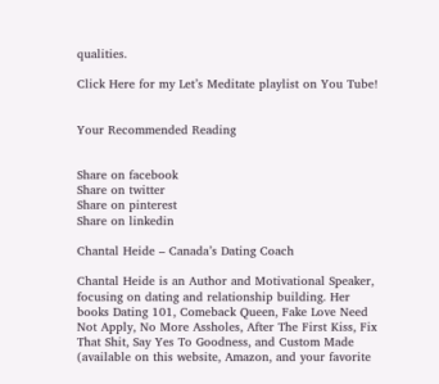qualities.

Click Here for my Let’s Meditate playlist on You Tube!


Your Recommended Reading


Share on facebook
Share on twitter
Share on pinterest
Share on linkedin

Chantal Heide – Canada’s Dating Coach

Chantal Heide is an Author and Motivational Speaker, focusing on dating and relationship building. Her books Dating 101, Comeback Queen, Fake Love Need Not Apply, No More Assholes, After The First Kiss, Fix That Shit, Say Yes To Goodness, and Custom Made (available on this website, Amazon, and your favorite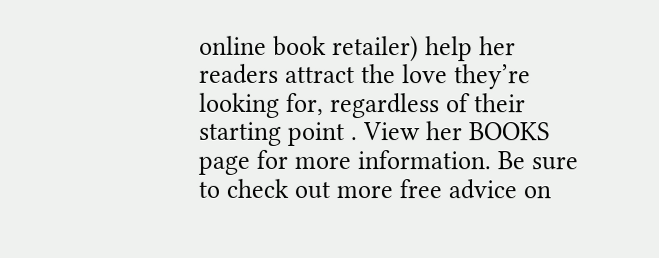online book retailer) help her readers attract the love they’re looking for, regardless of their starting point . View her BOOKS page for more information. Be sure to check out more free advice on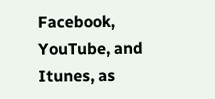Facebook, YouTube, and Itunes, as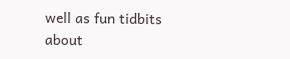well as fun tidbits about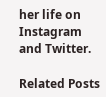her life on Instagram and Twitter.

Related Posts